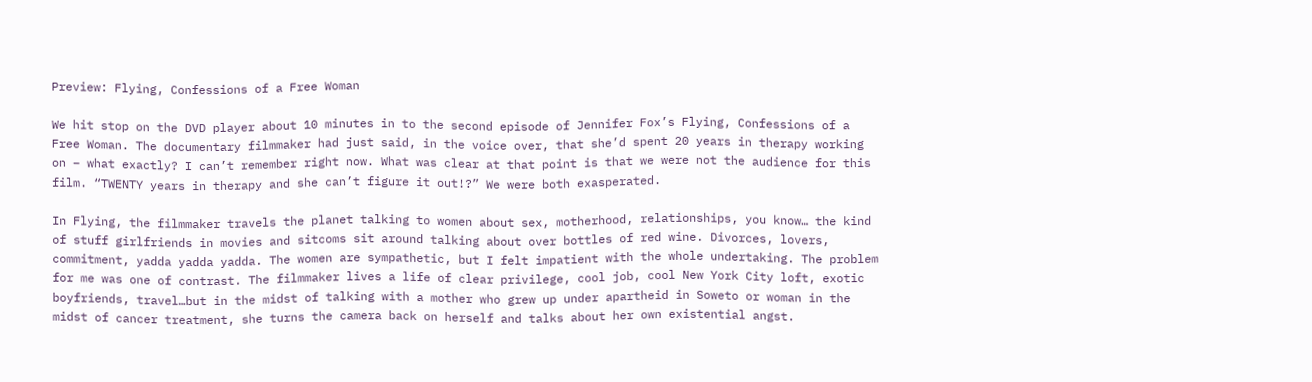Preview: Flying, Confessions of a Free Woman

We hit stop on the DVD player about 10 minutes in to the second episode of Jennifer Fox’s Flying, Confessions of a Free Woman. The documentary filmmaker had just said, in the voice over, that she’d spent 20 years in therapy working on – what exactly? I can’t remember right now. What was clear at that point is that we were not the audience for this film. “TWENTY years in therapy and she can’t figure it out!?” We were both exasperated.

In Flying, the filmmaker travels the planet talking to women about sex, motherhood, relationships, you know… the kind of stuff girlfriends in movies and sitcoms sit around talking about over bottles of red wine. Divorces, lovers, commitment, yadda yadda yadda. The women are sympathetic, but I felt impatient with the whole undertaking. The problem for me was one of contrast. The filmmaker lives a life of clear privilege, cool job, cool New York City loft, exotic boyfriends, travel…but in the midst of talking with a mother who grew up under apartheid in Soweto or woman in the midst of cancer treatment, she turns the camera back on herself and talks about her own existential angst.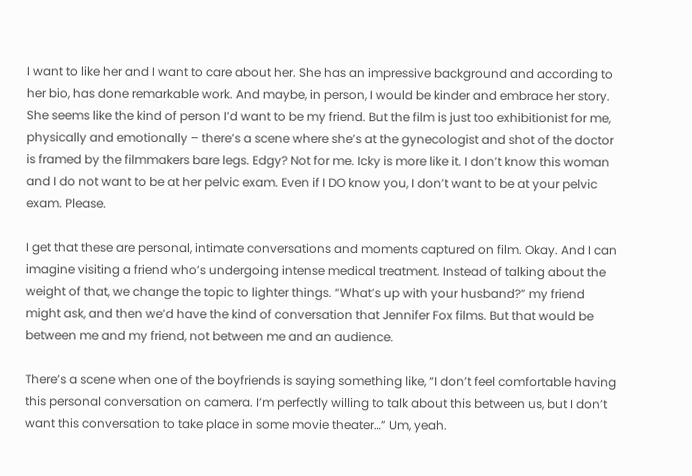I want to like her and I want to care about her. She has an impressive background and according to her bio, has done remarkable work. And maybe, in person, I would be kinder and embrace her story. She seems like the kind of person I’d want to be my friend. But the film is just too exhibitionist for me, physically and emotionally – there’s a scene where she’s at the gynecologist and shot of the doctor is framed by the filmmakers bare legs. Edgy? Not for me. Icky is more like it. I don’t know this woman and I do not want to be at her pelvic exam. Even if I DO know you, I don’t want to be at your pelvic exam. Please.

I get that these are personal, intimate conversations and moments captured on film. Okay. And I can imagine visiting a friend who’s undergoing intense medical treatment. Instead of talking about the weight of that, we change the topic to lighter things. “What’s up with your husband?” my friend might ask, and then we’d have the kind of conversation that Jennifer Fox films. But that would be between me and my friend, not between me and an audience.

There’s a scene when one of the boyfriends is saying something like, “I don’t feel comfortable having this personal conversation on camera. I’m perfectly willing to talk about this between us, but I don’t want this conversation to take place in some movie theater…” Um, yeah.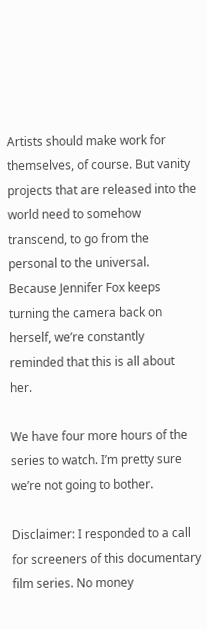Artists should make work for themselves, of course. But vanity projects that are released into the world need to somehow transcend, to go from the personal to the universal. Because Jennifer Fox keeps turning the camera back on herself, we’re constantly reminded that this is all about her.

We have four more hours of the series to watch. I’m pretty sure we’re not going to bother.

Disclaimer: I responded to a call for screeners of this documentary film series. No money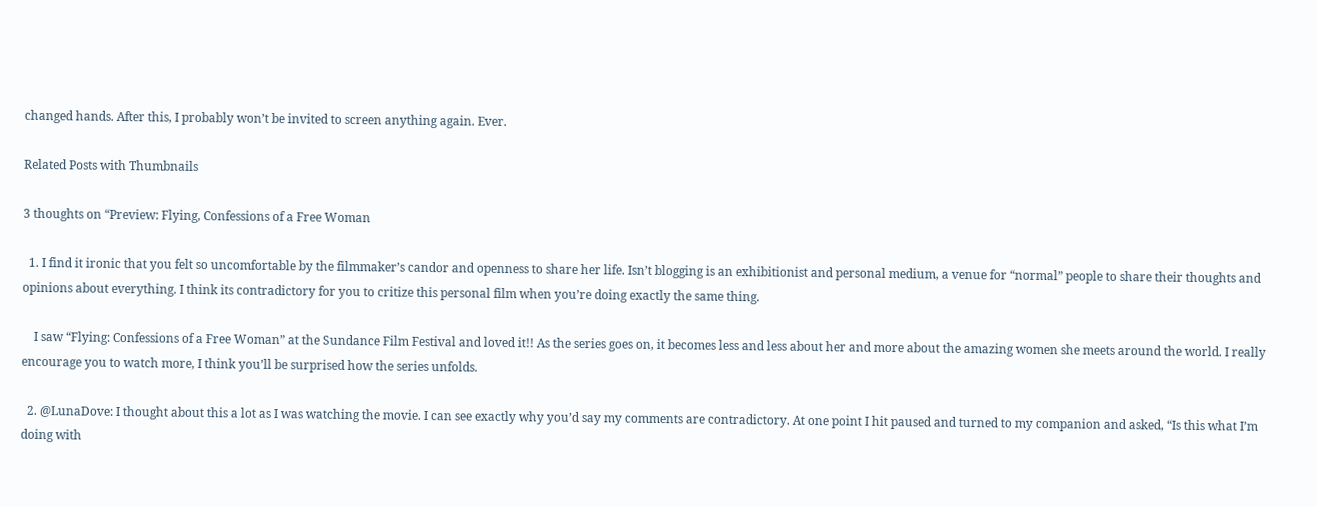changed hands. After this, I probably won’t be invited to screen anything again. Ever.

Related Posts with Thumbnails

3 thoughts on “Preview: Flying, Confessions of a Free Woman

  1. I find it ironic that you felt so uncomfortable by the filmmaker’s candor and openness to share her life. Isn’t blogging is an exhibitionist and personal medium, a venue for “normal” people to share their thoughts and opinions about everything. I think its contradictory for you to critize this personal film when you’re doing exactly the same thing.

    I saw “Flying: Confessions of a Free Woman” at the Sundance Film Festival and loved it!! As the series goes on, it becomes less and less about her and more about the amazing women she meets around the world. I really encourage you to watch more, I think you’ll be surprised how the series unfolds.

  2. @LunaDove: I thought about this a lot as I was watching the movie. I can see exactly why you’d say my comments are contradictory. At one point I hit paused and turned to my companion and asked, “Is this what I’m doing with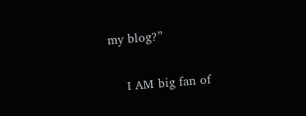my blog?”

    I AM big fan of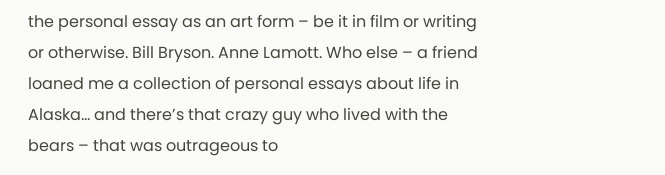the personal essay as an art form – be it in film or writing or otherwise. Bill Bryson. Anne Lamott. Who else – a friend loaned me a collection of personal essays about life in Alaska… and there’s that crazy guy who lived with the bears – that was outrageous to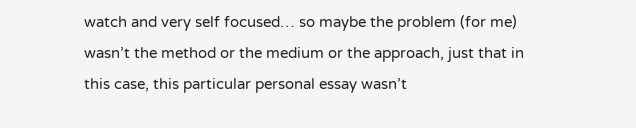watch and very self focused… so maybe the problem (for me) wasn’t the method or the medium or the approach, just that in this case, this particular personal essay wasn’t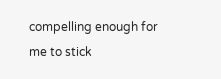compelling enough for me to stick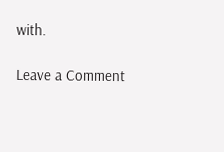with.

Leave a Comment